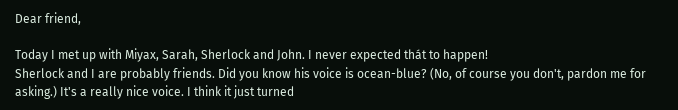Dear friend,

Today I met up with Miyax, Sarah, Sherlock and John. I never expected thát to happen!
Sherlock and I are probably friends. Did you know his voice is ocean-blue? (No, of course you don't, pardon me for asking.) It's a really nice voice. I think it just turned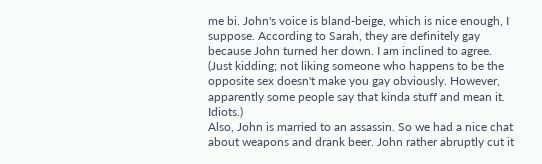me bi. John's voice is bland-beige, which is nice enough, I suppose. According to Sarah, they are definitely gay because John turned her down. I am inclined to agree. (Just kidding; not liking someone who happens to be the opposite sex doesn't make you gay obviously. However, apparently some people say that kinda stuff and mean it. Idiots.)
Also, John is married to an assassin. So we had a nice chat about weapons and drank beer. John rather abruptly cut it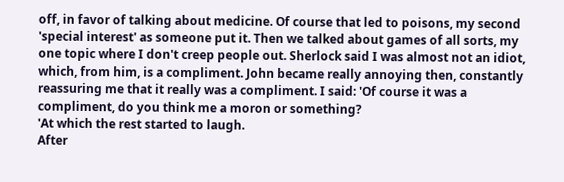off, in favor of talking about medicine. Of course that led to poisons, my second 'special interest' as someone put it. Then we talked about games of all sorts, my one topic where I don't creep people out. Sherlock said I was almost not an idiot, which, from him, is a compliment. John became really annoying then, constantly reassuring me that it really was a compliment. I said: 'Of course it was a compliment, do you think me a moron or something?
'At which the rest started to laugh.
After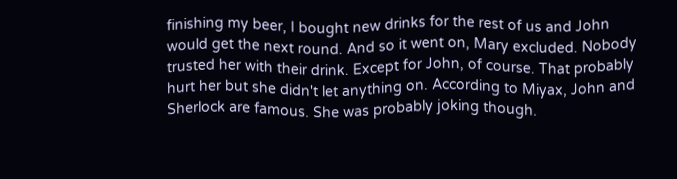finishing my beer, I bought new drinks for the rest of us and John would get the next round. And so it went on, Mary excluded. Nobody trusted her with their drink. Except for John, of course. That probably hurt her but she didn't let anything on. According to Miyax, John and Sherlock are famous. She was probably joking though.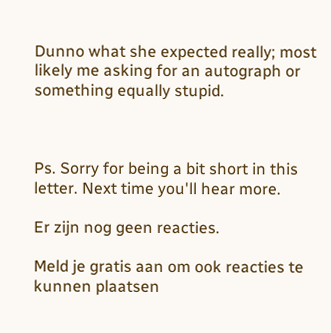Dunno what she expected really; most likely me asking for an autograph or something equally stupid.



Ps. Sorry for being a bit short in this letter. Next time you'll hear more.

Er zijn nog geen reacties.

Meld je gratis aan om ook reacties te kunnen plaatsen